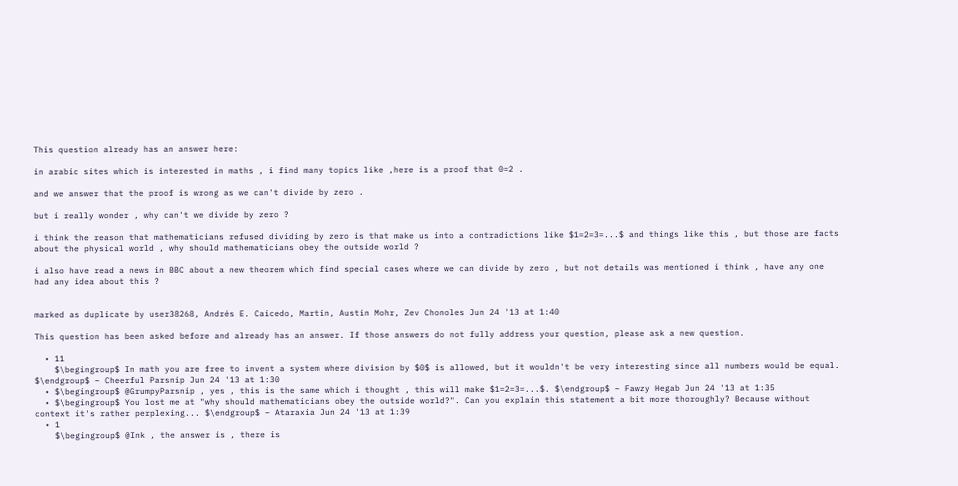This question already has an answer here:

in arabic sites which is interested in maths , i find many topics like ,here is a proof that 0=2 .

and we answer that the proof is wrong as we can't divide by zero .

but i really wonder , why can't we divide by zero ?

i think the reason that mathematicians refused dividing by zero is that make us into a contradictions like $1=2=3=...$ and things like this , but those are facts about the physical world , why should mathematicians obey the outside world ?

i also have read a news in BBC about a new theorem which find special cases where we can divide by zero , but not details was mentioned i think , have any one had any idea about this ?


marked as duplicate by user38268, Andrés E. Caicedo, Martin, Austin Mohr, Zev Chonoles Jun 24 '13 at 1:40

This question has been asked before and already has an answer. If those answers do not fully address your question, please ask a new question.

  • 11
    $\begingroup$ In math you are free to invent a system where division by $0$ is allowed, but it wouldn't be very interesting since all numbers would be equal. $\endgroup$ – Cheerful Parsnip Jun 24 '13 at 1:30
  • $\begingroup$ @GrumpyParsnip , yes , this is the same which i thought , this will make $1=2=3=...$. $\endgroup$ – Fawzy Hegab Jun 24 '13 at 1:35
  • $\begingroup$ You lost me at "why should mathematicians obey the outside world?". Can you explain this statement a bit more thoroughly? Because without context it's rather perplexing... $\endgroup$ – Ataraxia Jun 24 '13 at 1:39
  • 1
    $\begingroup$ @Ink , the answer is , there is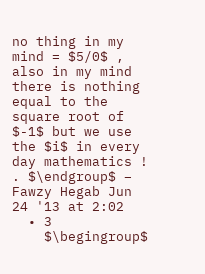no thing in my mind = $5/0$ , also in my mind there is nothing equal to the square root of $-1$ but we use the $i$ in every day mathematics ! . $\endgroup$ – Fawzy Hegab Jun 24 '13 at 2:02
  • 3
    $\begingroup$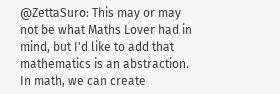@ZettaSuro: This may or may not be what Maths Lover had in mind, but I'd like to add that mathematics is an abstraction. In math, we can create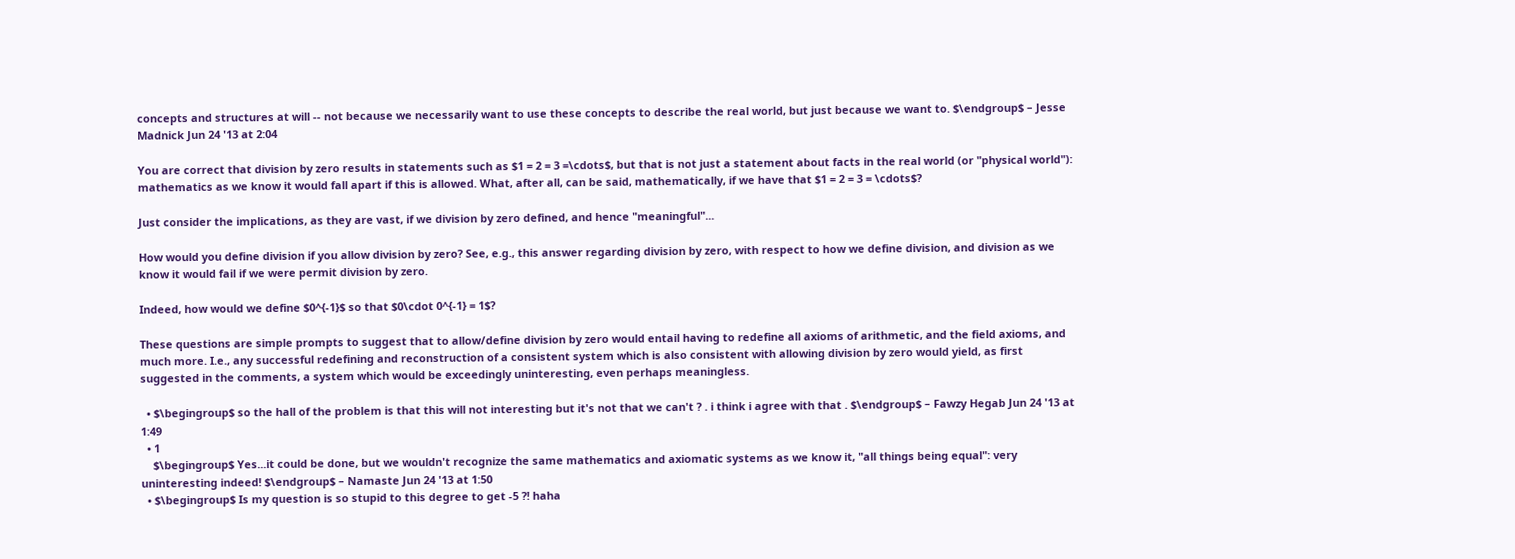concepts and structures at will -- not because we necessarily want to use these concepts to describe the real world, but just because we want to. $\endgroup$ – Jesse Madnick Jun 24 '13 at 2:04

You are correct that division by zero results in statements such as $1 = 2 = 3 =\cdots$, but that is not just a statement about facts in the real world (or "physical world"): mathematics as we know it would fall apart if this is allowed. What, after all, can be said, mathematically, if we have that $1 = 2 = 3 = \cdots$?

Just consider the implications, as they are vast, if we division by zero defined, and hence "meaningful"...

How would you define division if you allow division by zero? See, e.g., this answer regarding division by zero, with respect to how we define division, and division as we know it would fail if we were permit division by zero.

Indeed, how would we define $0^{-1}$ so that $0\cdot 0^{-1} = 1$?

These questions are simple prompts to suggest that to allow/define division by zero would entail having to redefine all axioms of arithmetic, and the field axioms, and much more. I.e., any successful redefining and reconstruction of a consistent system which is also consistent with allowing division by zero would yield, as first suggested in the comments, a system which would be exceedingly uninteresting, even perhaps meaningless.

  • $\begingroup$ so the hall of the problem is that this will not interesting but it's not that we can't ? . i think i agree with that . $\endgroup$ – Fawzy Hegab Jun 24 '13 at 1:49
  • 1
    $\begingroup$ Yes...it could be done, but we wouldn't recognize the same mathematics and axiomatic systems as we know it, "all things being equal": very uninteresting indeed! $\endgroup$ – Namaste Jun 24 '13 at 1:50
  • $\begingroup$ Is my question is so stupid to this degree to get -5 ?! haha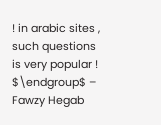! in arabic sites , such questions is very popular ! $\endgroup$ – Fawzy Hegab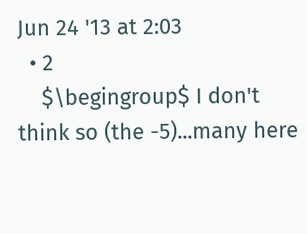Jun 24 '13 at 2:03
  • 2
    $\begingroup$ I don't think so (the -5)...many here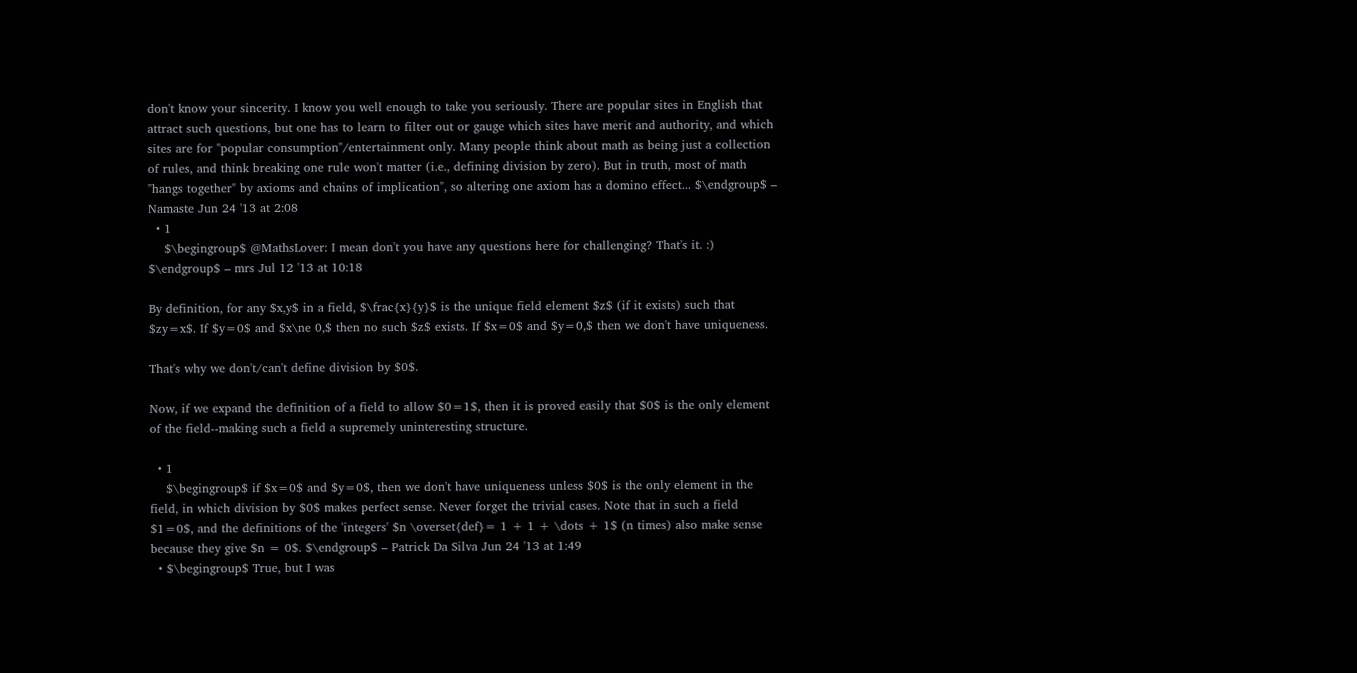don't know your sincerity. I know you well enough to take you seriously. There are popular sites in English that attract such questions, but one has to learn to filter out or gauge which sites have merit and authority, and which sites are for "popular consumption"/entertainment only. Many people think about math as being just a collection of rules, and think breaking one rule won't matter (i.e., defining division by zero). But in truth, most of math "hangs together" by axioms and chains of implication", so altering one axiom has a domino effect... $\endgroup$ – Namaste Jun 24 '13 at 2:08
  • 1
    $\begingroup$ @MathsLover: I mean don't you have any questions here for challenging? That's it. :) $\endgroup$ – mrs Jul 12 '13 at 10:18

By definition, for any $x,y$ in a field, $\frac{x}{y}$ is the unique field element $z$ (if it exists) such that $zy=x$. If $y=0$ and $x\ne 0,$ then no such $z$ exists. If $x=0$ and $y=0,$ then we don't have uniqueness.

That's why we don't/can't define division by $0$.

Now, if we expand the definition of a field to allow $0=1$, then it is proved easily that $0$ is the only element of the field--making such a field a supremely uninteresting structure.

  • 1
    $\begingroup$ if $x=0$ and $y=0$, then we don't have uniqueness unless $0$ is the only element in the field, in which division by $0$ makes perfect sense. Never forget the trivial cases. Note that in such a field $1=0$, and the definitions of the 'integers' $n \overset{def}= 1 + 1 + \dots + 1$ (n times) also make sense because they give $n = 0$. $\endgroup$ – Patrick Da Silva Jun 24 '13 at 1:49
  • $\begingroup$ True, but I was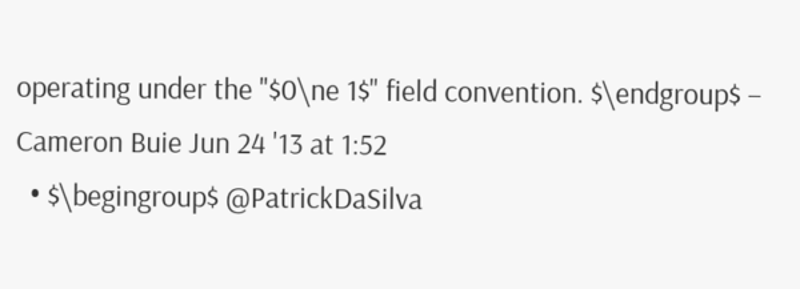operating under the "$0\ne 1$" field convention. $\endgroup$ – Cameron Buie Jun 24 '13 at 1:52
  • $\begingroup$ @PatrickDaSilva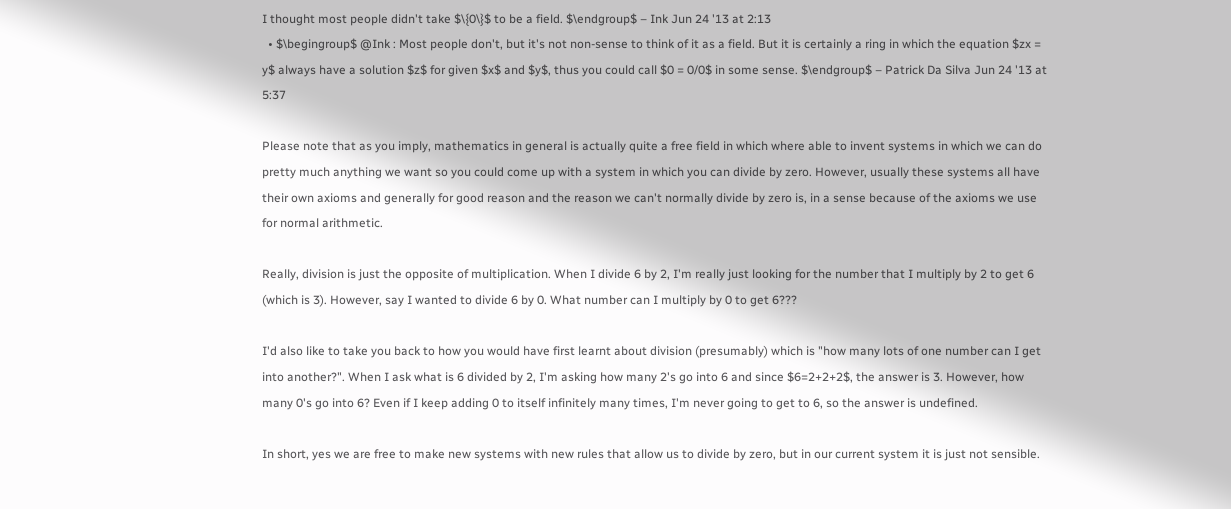I thought most people didn't take $\{0\}$ to be a field. $\endgroup$ – Ink Jun 24 '13 at 2:13
  • $\begingroup$ @Ink : Most people don't, but it's not non-sense to think of it as a field. But it is certainly a ring in which the equation $zx = y$ always have a solution $z$ for given $x$ and $y$, thus you could call $0 = 0/0$ in some sense. $\endgroup$ – Patrick Da Silva Jun 24 '13 at 5:37

Please note that as you imply, mathematics in general is actually quite a free field in which where able to invent systems in which we can do pretty much anything we want so you could come up with a system in which you can divide by zero. However, usually these systems all have their own axioms and generally for good reason and the reason we can't normally divide by zero is, in a sense because of the axioms we use for normal arithmetic.

Really, division is just the opposite of multiplication. When I divide 6 by 2, I'm really just looking for the number that I multiply by 2 to get 6 (which is 3). However, say I wanted to divide 6 by 0. What number can I multiply by 0 to get 6???

I'd also like to take you back to how you would have first learnt about division (presumably) which is "how many lots of one number can I get into another?". When I ask what is 6 divided by 2, I'm asking how many 2's go into 6 and since $6=2+2+2$, the answer is 3. However, how many 0's go into 6? Even if I keep adding 0 to itself infinitely many times, I'm never going to get to 6, so the answer is undefined.

In short, yes we are free to make new systems with new rules that allow us to divide by zero, but in our current system it is just not sensible.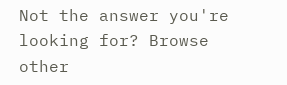Not the answer you're looking for? Browse other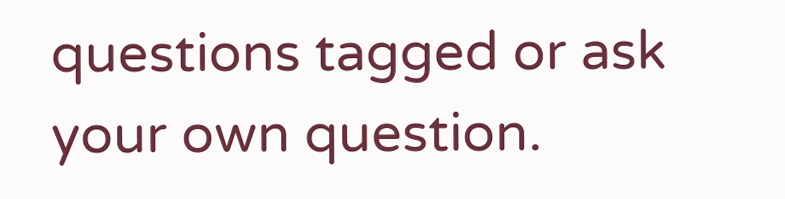questions tagged or ask your own question.